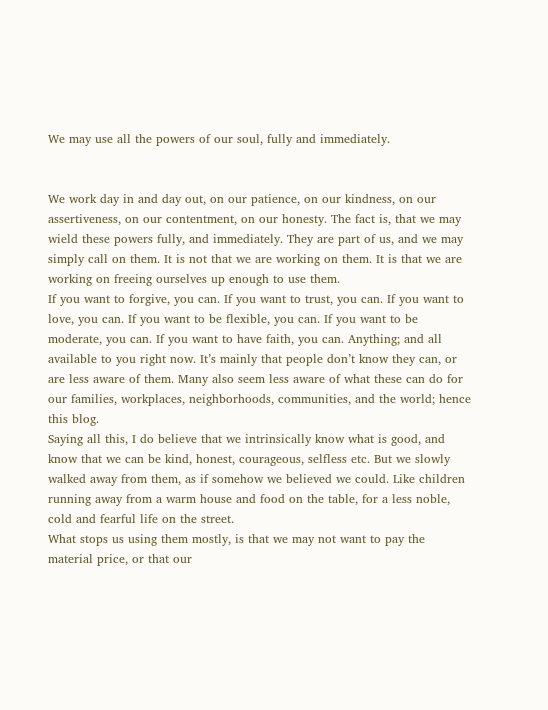We may use all the powers of our soul, fully and immediately.


We work day in and day out, on our patience, on our kindness, on our assertiveness, on our contentment, on our honesty. The fact is, that we may wield these powers fully, and immediately. They are part of us, and we may simply call on them. It is not that we are working on them. It is that we are working on freeing ourselves up enough to use them.
If you want to forgive, you can. If you want to trust, you can. If you want to love, you can. If you want to be flexible, you can. If you want to be moderate, you can. If you want to have faith, you can. Anything; and all available to you right now. It’s mainly that people don’t know they can, or are less aware of them. Many also seem less aware of what these can do for our families, workplaces, neighborhoods, communities, and the world; hence this blog.
Saying all this, I do believe that we intrinsically know what is good, and know that we can be kind, honest, courageous, selfless etc. But we slowly walked away from them, as if somehow we believed we could. Like children running away from a warm house and food on the table, for a less noble, cold and fearful life on the street.
What stops us using them mostly, is that we may not want to pay the material price, or that our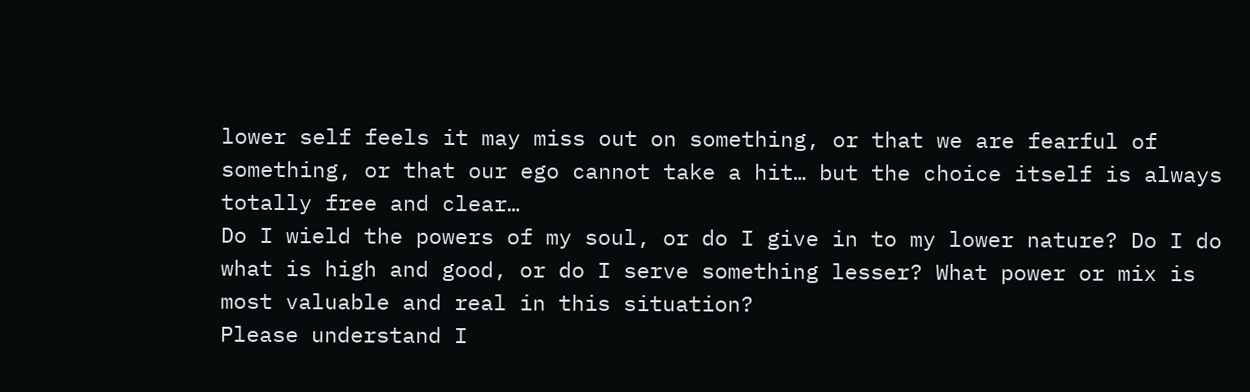lower self feels it may miss out on something, or that we are fearful of something, or that our ego cannot take a hit… but the choice itself is always totally free and clear…
Do I wield the powers of my soul, or do I give in to my lower nature? Do I do what is high and good, or do I serve something lesser? What power or mix is most valuable and real in this situation?
Please understand I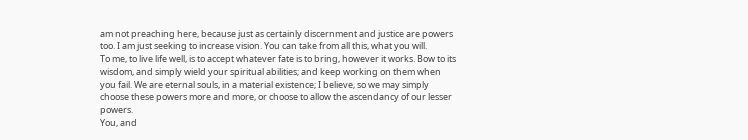am not preaching here, because just as certainly discernment and justice are powers too. I am just seeking to increase vision. You can take from all this, what you will.
To me, to live life well, is to accept whatever fate is to bring, however it works. Bow to its wisdom, and simply wield your spiritual abilities; and keep working on them when you fail. We are eternal souls, in a material existence; I believe, so we may simply choose these powers more and more, or choose to allow the ascendancy of our lesser powers.
You, and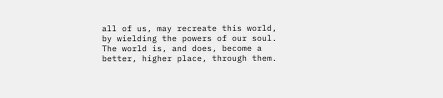all of us, may recreate this world, by wielding the powers of our soul. The world is, and does, become a better, higher place, through them.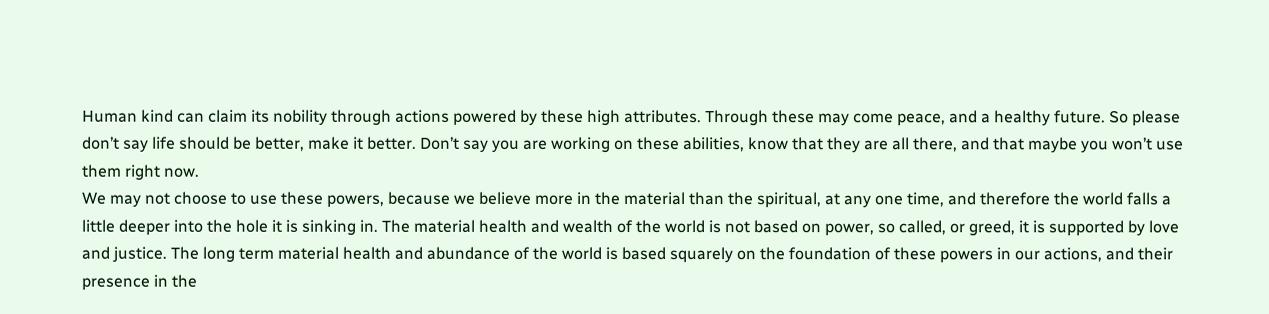Human kind can claim its nobility through actions powered by these high attributes. Through these may come peace, and a healthy future. So please don’t say life should be better, make it better. Don’t say you are working on these abilities, know that they are all there, and that maybe you won’t use them right now.
We may not choose to use these powers, because we believe more in the material than the spiritual, at any one time, and therefore the world falls a little deeper into the hole it is sinking in. The material health and wealth of the world is not based on power, so called, or greed, it is supported by love and justice. The long term material health and abundance of the world is based squarely on the foundation of these powers in our actions, and their presence in the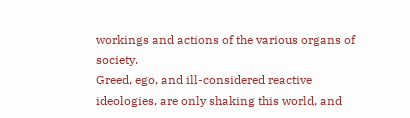workings and actions of the various organs of society.
Greed, ego, and ill-considered reactive ideologies, are only shaking this world, and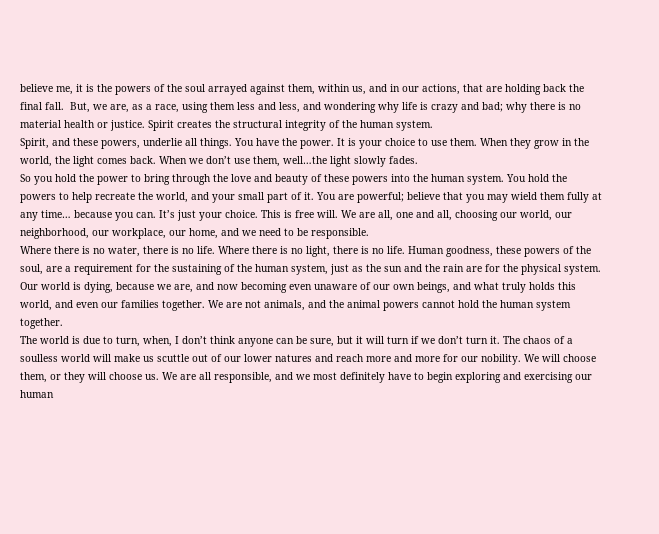believe me, it is the powers of the soul arrayed against them, within us, and in our actions, that are holding back the final fall.  But, we are, as a race, using them less and less, and wondering why life is crazy and bad; why there is no material health or justice. Spirit creates the structural integrity of the human system.
Spirit, and these powers, underlie all things. You have the power. It is your choice to use them. When they grow in the world, the light comes back. When we don’t use them, well…the light slowly fades.
So you hold the power to bring through the love and beauty of these powers into the human system. You hold the powers to help recreate the world, and your small part of it. You are powerful; believe that you may wield them fully at any time… because you can. It’s just your choice. This is free will. We are all, one and all, choosing our world, our neighborhood, our workplace, our home, and we need to be responsible.
Where there is no water, there is no life. Where there is no light, there is no life. Human goodness, these powers of the soul, are a requirement for the sustaining of the human system, just as the sun and the rain are for the physical system. Our world is dying, because we are, and now becoming even unaware of our own beings, and what truly holds this world, and even our families together. We are not animals, and the animal powers cannot hold the human system together.
The world is due to turn, when, I don’t think anyone can be sure, but it will turn if we don’t turn it. The chaos of a soulless world will make us scuttle out of our lower natures and reach more and more for our nobility. We will choose them, or they will choose us. We are all responsible, and we most definitely have to begin exploring and exercising our human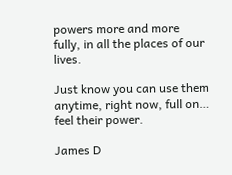powers more and more fully, in all the places of our lives.

Just know you can use them anytime, right now, full on…  feel their power.

James D